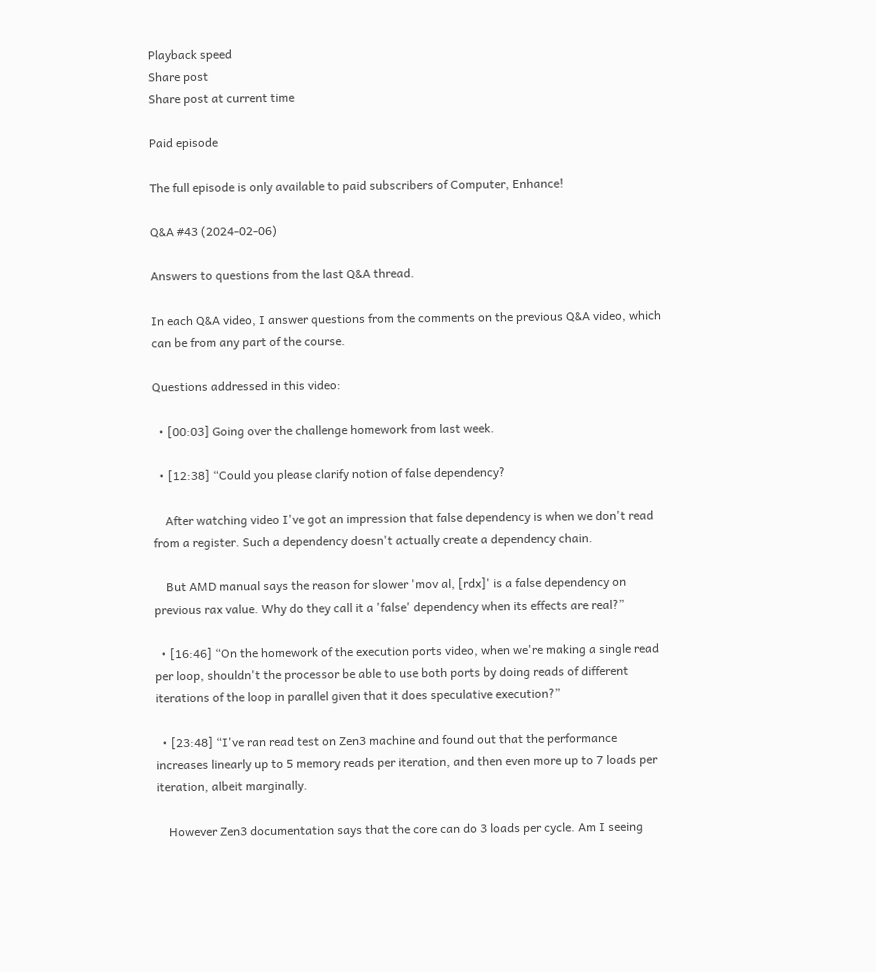Playback speed
Share post
Share post at current time

Paid episode

The full episode is only available to paid subscribers of Computer, Enhance!

Q&A #43 (2024-02-06)

Answers to questions from the last Q&A thread.

In each Q&A video, I answer questions from the comments on the previous Q&A video, which can be from any part of the course.

Questions addressed in this video:

  • [00:03] Going over the challenge homework from last week.

  • [12:38] “Could you please clarify notion of false dependency?

    After watching video I've got an impression that false dependency is when we don't read from a register. Such a dependency doesn't actually create a dependency chain.

    But AMD manual says the reason for slower 'mov al, [rdx]' is a false dependency on previous rax value. Why do they call it a 'false' dependency when its effects are real?”

  • [16:46] “On the homework of the execution ports video, when we're making a single read per loop, shouldn't the processor be able to use both ports by doing reads of different iterations of the loop in parallel given that it does speculative execution?”

  • [23:48] “I've ran read test on Zen3 machine and found out that the performance increases linearly up to 5 memory reads per iteration, and then even more up to 7 loads per iteration, albeit marginally.

    However Zen3 documentation says that the core can do 3 loads per cycle. Am I seeing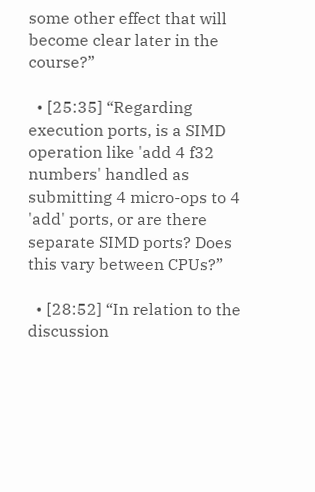some other effect that will become clear later in the course?”

  • [25:35] “Regarding execution ports, is a SIMD operation like 'add 4 f32 numbers' handled as submitting 4 micro-ops to 4 'add' ports, or are there separate SIMD ports? Does this vary between CPUs?”

  • [28:52] “In relation to the discussion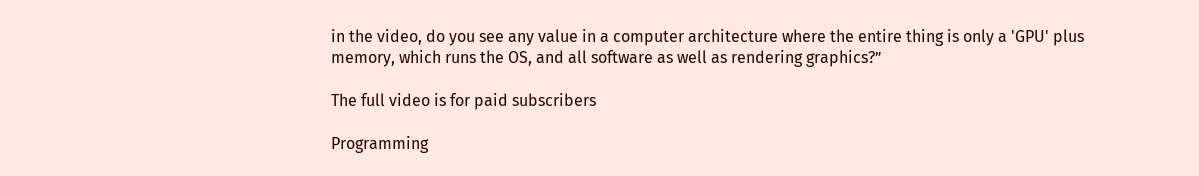in the video, do you see any value in a computer architecture where the entire thing is only a 'GPU' plus memory, which runs the OS, and all software as well as rendering graphics?”

The full video is for paid subscribers

Programming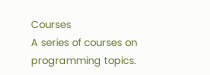Courses
A series of courses on programming topics.